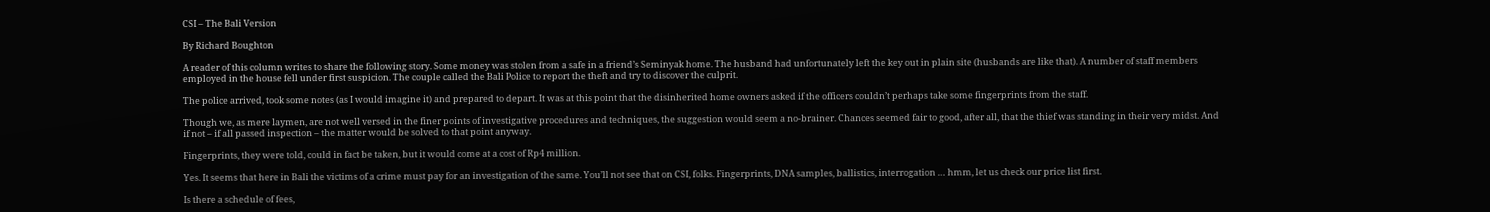CSI – The Bali Version

By Richard Boughton

A reader of this column writes to share the following story. Some money was stolen from a safe in a friend’s Seminyak home. The husband had unfortunately left the key out in plain site (husbands are like that). A number of staff members employed in the house fell under first suspicion. The couple called the Bali Police to report the theft and try to discover the culprit.

The police arrived, took some notes (as I would imagine it) and prepared to depart. It was at this point that the disinherited home owners asked if the officers couldn’t perhaps take some fingerprints from the staff.

Though we, as mere laymen, are not well versed in the finer points of investigative procedures and techniques, the suggestion would seem a no-brainer. Chances seemed fair to good, after all, that the thief was standing in their very midst. And if not – if all passed inspection – the matter would be solved to that point anyway.

Fingerprints, they were told, could in fact be taken, but it would come at a cost of Rp4 million.

Yes. It seems that here in Bali the victims of a crime must pay for an investigation of the same. You’ll not see that on CSI, folks. Fingerprints, DNA samples, ballistics, interrogation … hmm, let us check our price list first.

Is there a schedule of fees,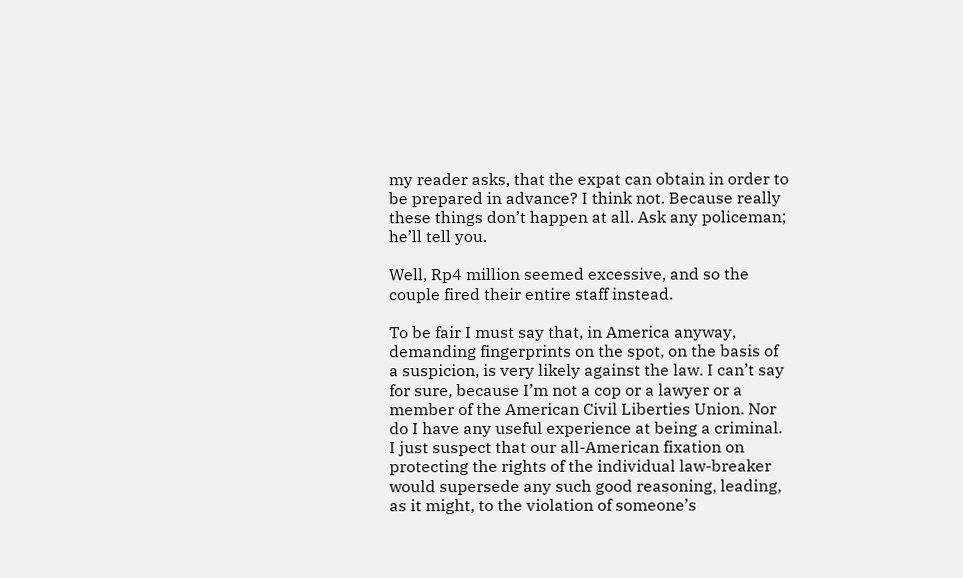my reader asks, that the expat can obtain in order to be prepared in advance? I think not. Because really these things don’t happen at all. Ask any policeman; he’ll tell you.

Well, Rp4 million seemed excessive, and so the couple fired their entire staff instead.

To be fair I must say that, in America anyway, demanding fingerprints on the spot, on the basis of a suspicion, is very likely against the law. I can’t say for sure, because I’m not a cop or a lawyer or a member of the American Civil Liberties Union. Nor do I have any useful experience at being a criminal. I just suspect that our all-American fixation on protecting the rights of the individual law-breaker would supersede any such good reasoning, leading, as it might, to the violation of someone’s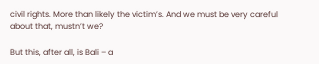civil rights. More than likely the victim’s. And we must be very careful about that, mustn’t we?

But this, after all, is Bali – a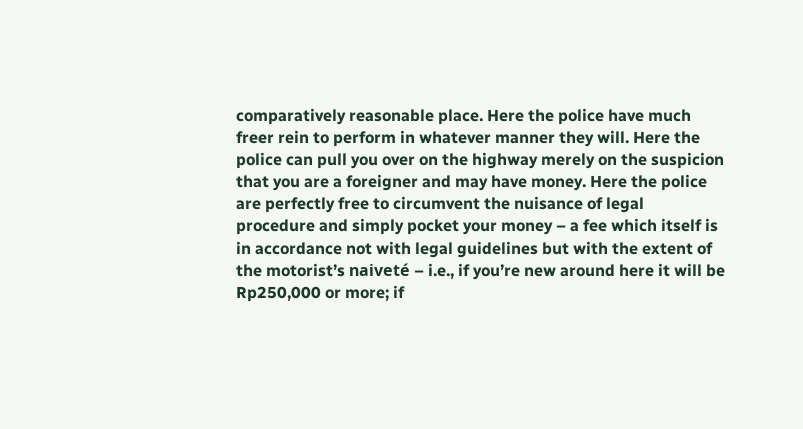comparatively reasonable place. Here the police have much freer rein to perform in whatever manner they will. Here the police can pull you over on the highway merely on the suspicion that you are a foreigner and may have money. Here the police are perfectly free to circumvent the nuisance of legal procedure and simply pocket your money – a fee which itself is in accordance not with legal guidelines but with the extent of the motorist’s naiveté – i.e., if you’re new around here it will be Rp250,000 or more; if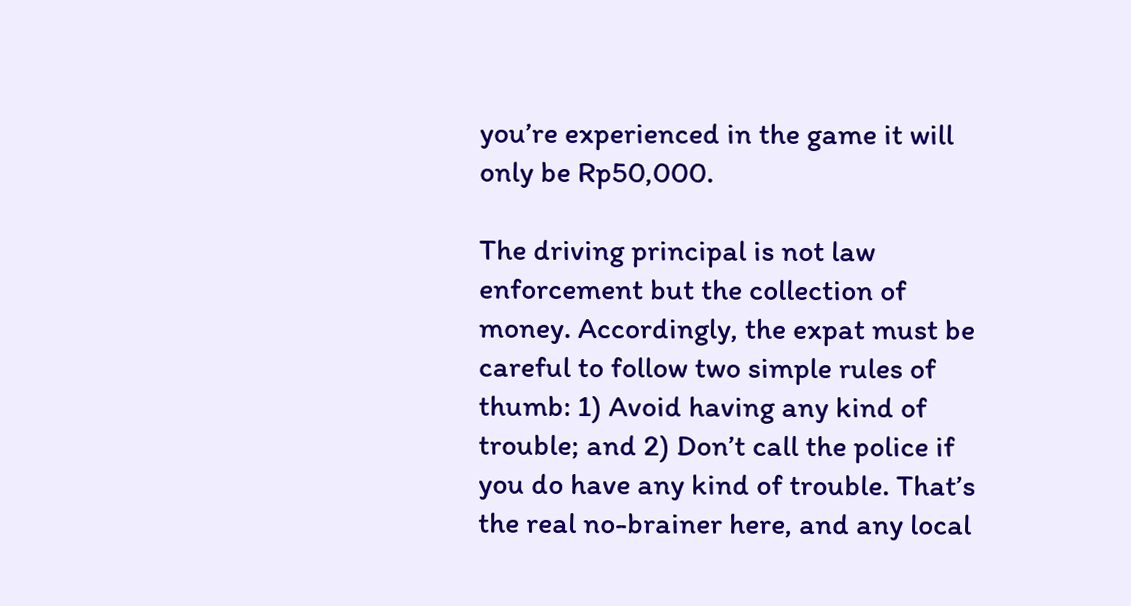you’re experienced in the game it will only be Rp50,000.

The driving principal is not law enforcement but the collection of money. Accordingly, the expat must be careful to follow two simple rules of thumb: 1) Avoid having any kind of trouble; and 2) Don’t call the police if you do have any kind of trouble. That’s the real no-brainer here, and any local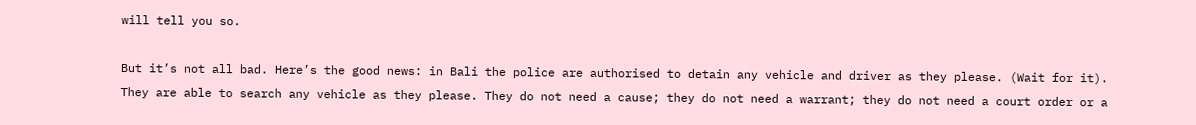will tell you so.

But it’s not all bad. Here’s the good news: in Bali the police are authorised to detain any vehicle and driver as they please. (Wait for it). They are able to search any vehicle as they please. They do not need a cause; they do not need a warrant; they do not need a court order or a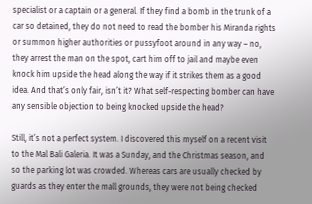specialist or a captain or a general. If they find a bomb in the trunk of a car so detained, they do not need to read the bomber his Miranda rights or summon higher authorities or pussyfoot around in any way – no, they arrest the man on the spot, cart him off to jail and maybe even knock him upside the head along the way if it strikes them as a good idea. And that’s only fair, isn’t it? What self-respecting bomber can have any sensible objection to being knocked upside the head?

Still, it’s not a perfect system. I discovered this myself on a recent visit to the Mal Bali Galeria. It was a Sunday, and the Christmas season, and so the parking lot was crowded. Whereas cars are usually checked by guards as they enter the mall grounds, they were not being checked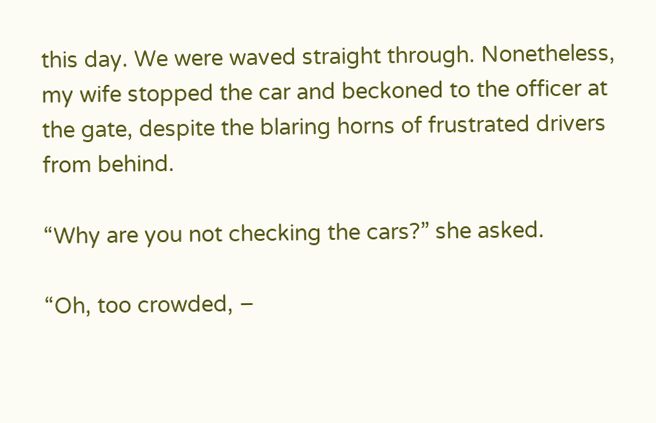this day. We were waved straight through. Nonetheless, my wife stopped the car and beckoned to the officer at the gate, despite the blaring horns of frustrated drivers from behind.

“Why are you not checking the cars?” she asked.

“Oh, too crowded, –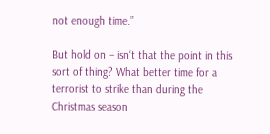not enough time.”

But hold on – isn‘t that the point in this sort of thing? What better time for a terrorist to strike than during the Christmas season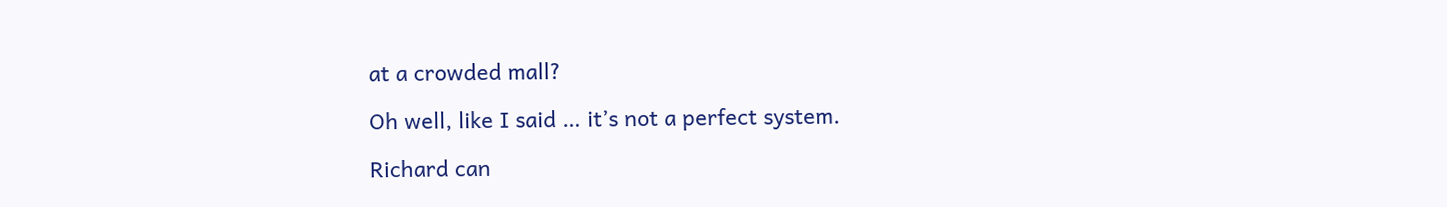at a crowded mall?

Oh well, like I said … it’s not a perfect system.

Richard can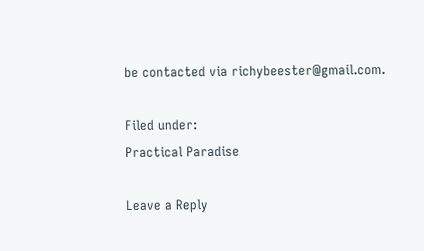be contacted via richybeester@gmail.com.

Filed under:
Practical Paradise

Leave a Reply